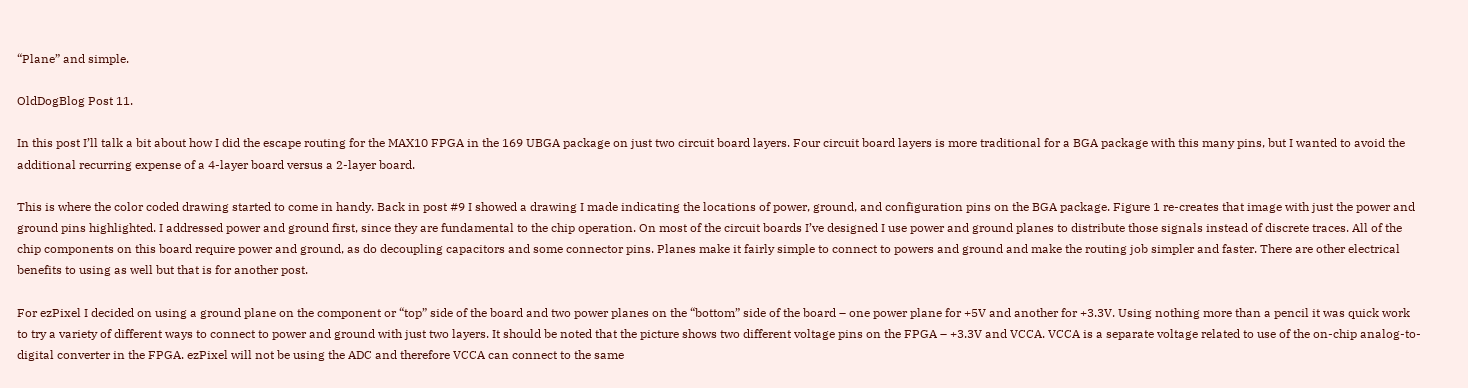“Plane” and simple.

OldDogBlog Post 11.

In this post I’ll talk a bit about how I did the escape routing for the MAX10 FPGA in the 169 UBGA package on just two circuit board layers. Four circuit board layers is more traditional for a BGA package with this many pins, but I wanted to avoid the additional recurring expense of a 4-layer board versus a 2-layer board.

This is where the color coded drawing started to come in handy. Back in post #9 I showed a drawing I made indicating the locations of power, ground, and configuration pins on the BGA package. Figure 1 re-creates that image with just the power and ground pins highlighted. I addressed power and ground first, since they are fundamental to the chip operation. On most of the circuit boards I’ve designed I use power and ground planes to distribute those signals instead of discrete traces. All of the chip components on this board require power and ground, as do decoupling capacitors and some connector pins. Planes make it fairly simple to connect to powers and ground and make the routing job simpler and faster. There are other electrical benefits to using as well but that is for another post.

For ezPixel I decided on using a ground plane on the component or “top” side of the board and two power planes on the “bottom” side of the board – one power plane for +5V and another for +3.3V. Using nothing more than a pencil it was quick work to try a variety of different ways to connect to power and ground with just two layers. It should be noted that the picture shows two different voltage pins on the FPGA – +3.3V and VCCA. VCCA is a separate voltage related to use of the on-chip analog-to-digital converter in the FPGA. ezPixel will not be using the ADC and therefore VCCA can connect to the same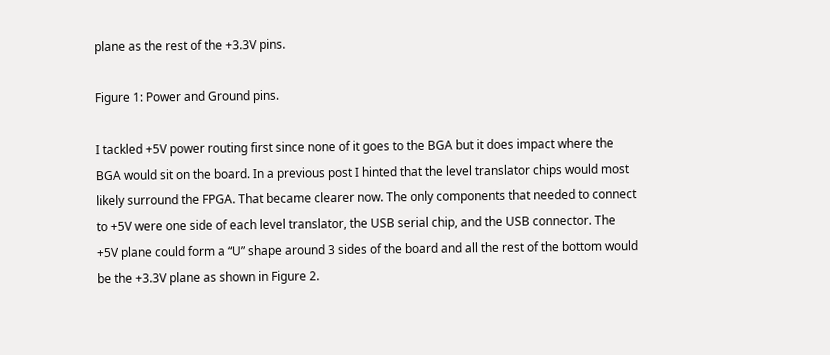plane as the rest of the +3.3V pins.

Figure 1: Power and Ground pins.

I tackled +5V power routing first since none of it goes to the BGA but it does impact where the BGA would sit on the board. In a previous post I hinted that the level translator chips would most likely surround the FPGA. That became clearer now. The only components that needed to connect to +5V were one side of each level translator, the USB serial chip, and the USB connector. The +5V plane could form a “U” shape around 3 sides of the board and all the rest of the bottom would be the +3.3V plane as shown in Figure 2.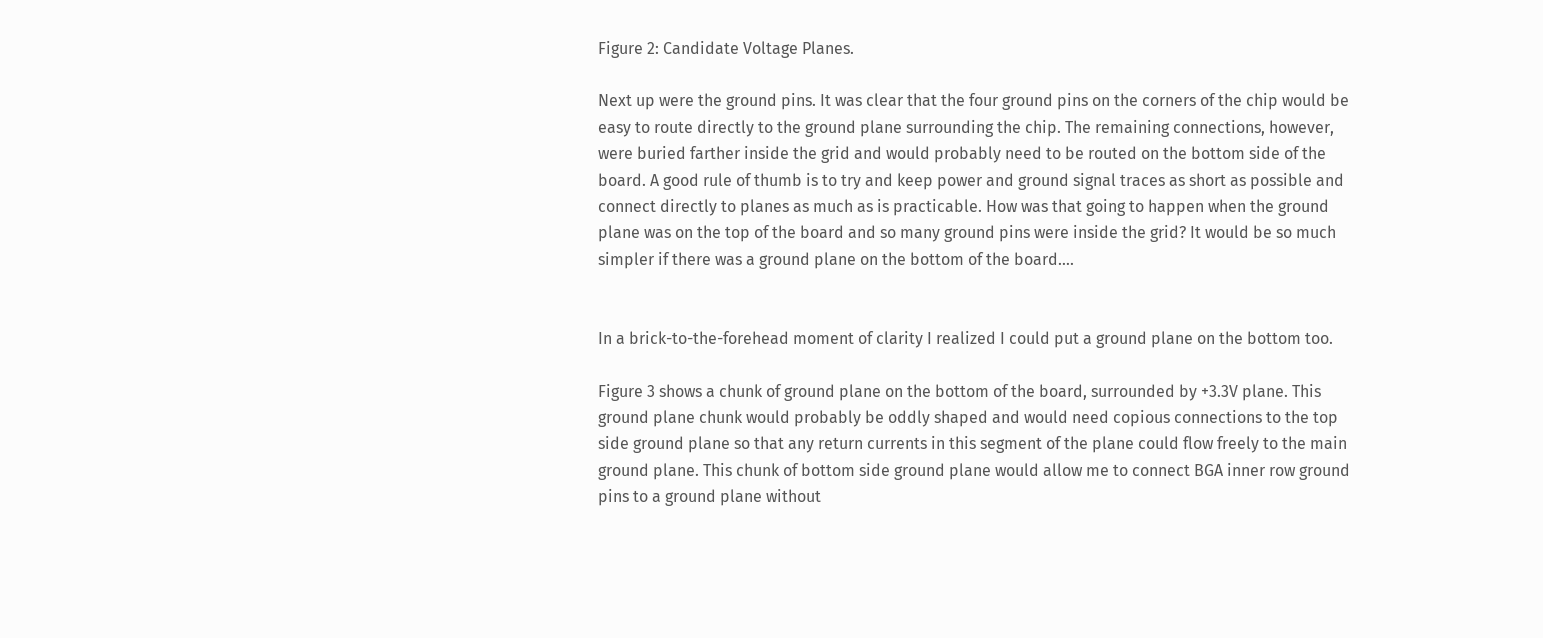Figure 2: Candidate Voltage Planes.

Next up were the ground pins. It was clear that the four ground pins on the corners of the chip would be easy to route directly to the ground plane surrounding the chip. The remaining connections, however, were buried farther inside the grid and would probably need to be routed on the bottom side of the board. A good rule of thumb is to try and keep power and ground signal traces as short as possible and connect directly to planes as much as is practicable. How was that going to happen when the ground plane was on the top of the board and so many ground pins were inside the grid? It would be so much simpler if there was a ground plane on the bottom of the board….


In a brick-to-the-forehead moment of clarity I realized I could put a ground plane on the bottom too.

Figure 3 shows a chunk of ground plane on the bottom of the board, surrounded by +3.3V plane. This ground plane chunk would probably be oddly shaped and would need copious connections to the top side ground plane so that any return currents in this segment of the plane could flow freely to the main ground plane. This chunk of bottom side ground plane would allow me to connect BGA inner row ground pins to a ground plane without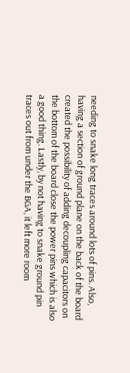needing to snake long traces around lots of pins. Also, having a section of ground plane on the back of the board created the possibility of adding decoupling capacitors on the bottom of the board close the power pins which is also a good thing. Lastly, by not having to snake ground pin traces out from under the BGA, it left more room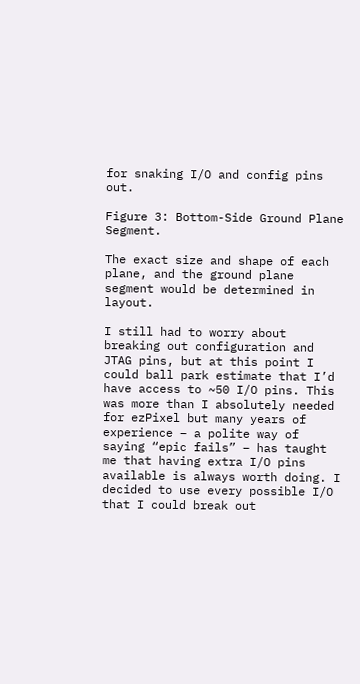for snaking I/O and config pins out.

Figure 3: Bottom-Side Ground Plane Segment.

The exact size and shape of each plane, and the ground plane segment would be determined in layout.

I still had to worry about breaking out configuration and JTAG pins, but at this point I could ball park estimate that I’d have access to ~50 I/O pins. This was more than I absolutely needed for ezPixel but many years of experience – a polite way of saying “epic fails” – has taught me that having extra I/O pins available is always worth doing. I decided to use every possible I/O that I could break out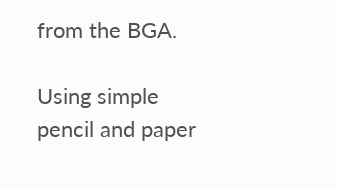from the BGA.

Using simple pencil and paper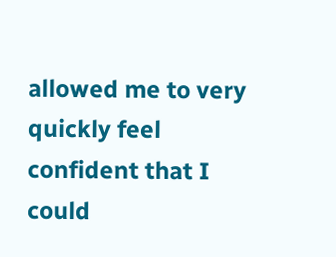allowed me to very quickly feel confident that I could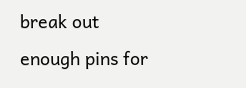break out enough pins for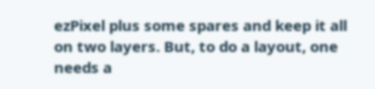ezPixel plus some spares and keep it all on two layers. But, to do a layout, one needs a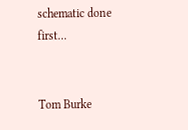schematic done first…


Tom Burke